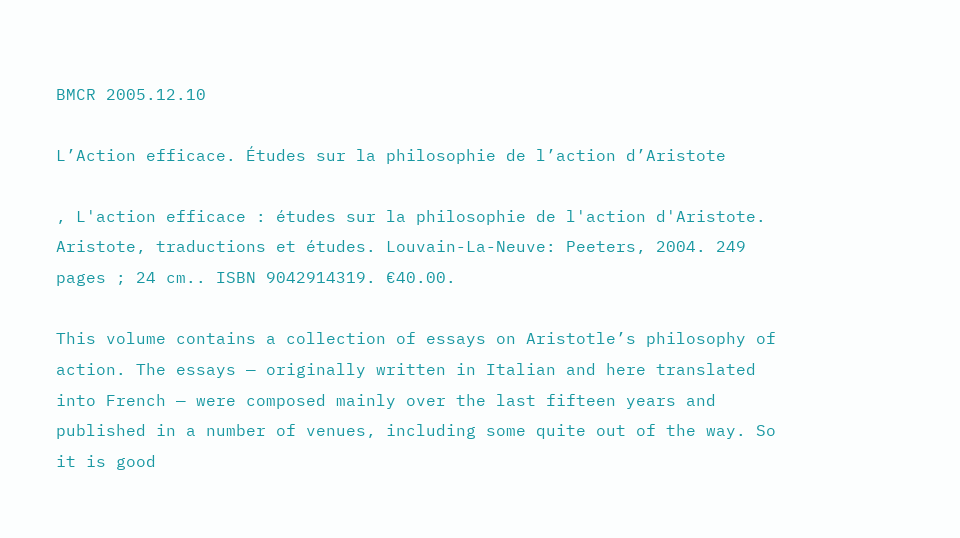BMCR 2005.12.10

L’Action efficace. Études sur la philosophie de l’action d’Aristote

, L'action efficace : études sur la philosophie de l'action d'Aristote. Aristote, traductions et études. Louvain-La-Neuve: Peeters, 2004. 249 pages ; 24 cm.. ISBN 9042914319. €40.00.

This volume contains a collection of essays on Aristotle’s philosophy of action. The essays — originally written in Italian and here translated into French — were composed mainly over the last fifteen years and published in a number of venues, including some quite out of the way. So it is good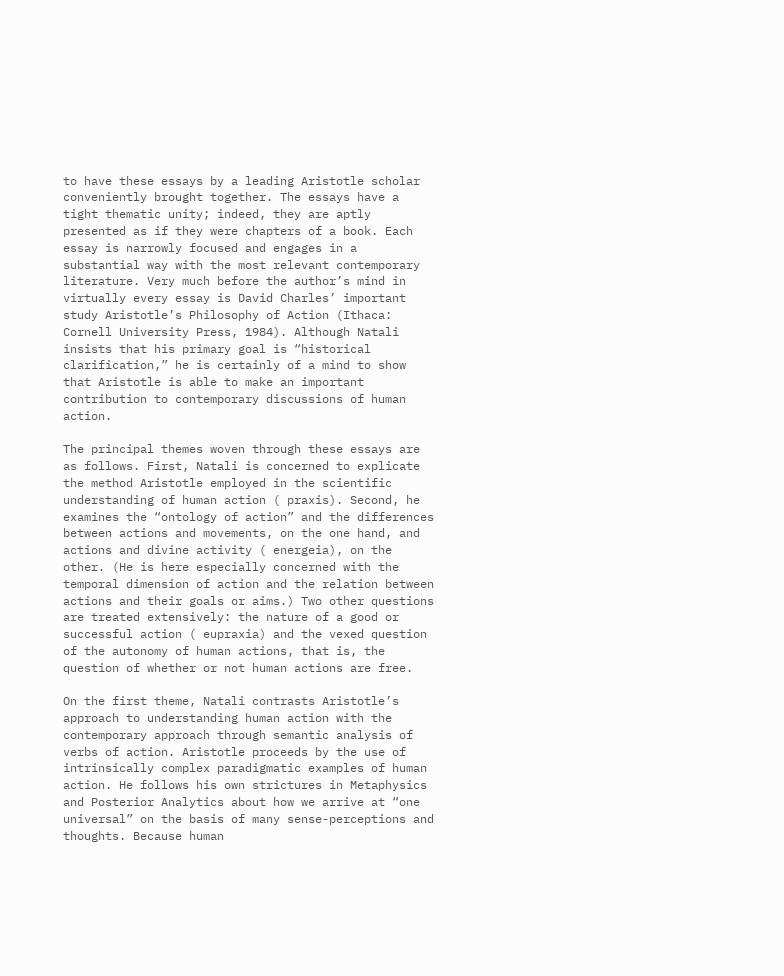to have these essays by a leading Aristotle scholar conveniently brought together. The essays have a tight thematic unity; indeed, they are aptly presented as if they were chapters of a book. Each essay is narrowly focused and engages in a substantial way with the most relevant contemporary literature. Very much before the author’s mind in virtually every essay is David Charles’ important study Aristotle’s Philosophy of Action (Ithaca: Cornell University Press, 1984). Although Natali insists that his primary goal is “historical clarification,” he is certainly of a mind to show that Aristotle is able to make an important contribution to contemporary discussions of human action.

The principal themes woven through these essays are as follows. First, Natali is concerned to explicate the method Aristotle employed in the scientific understanding of human action ( praxis). Second, he examines the “ontology of action” and the differences between actions and movements, on the one hand, and actions and divine activity ( energeia), on the other. (He is here especially concerned with the temporal dimension of action and the relation between actions and their goals or aims.) Two other questions are treated extensively: the nature of a good or successful action ( eupraxia) and the vexed question of the autonomy of human actions, that is, the question of whether or not human actions are free.

On the first theme, Natali contrasts Aristotle’s approach to understanding human action with the contemporary approach through semantic analysis of verbs of action. Aristotle proceeds by the use of intrinsically complex paradigmatic examples of human action. He follows his own strictures in Metaphysics and Posterior Analytics about how we arrive at “one universal” on the basis of many sense-perceptions and thoughts. Because human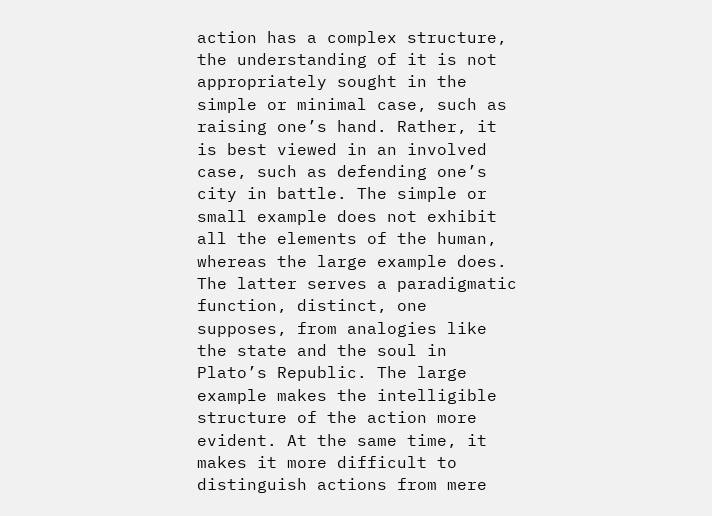action has a complex structure, the understanding of it is not appropriately sought in the simple or minimal case, such as raising one’s hand. Rather, it is best viewed in an involved case, such as defending one’s city in battle. The simple or small example does not exhibit all the elements of the human, whereas the large example does. The latter serves a paradigmatic function, distinct, one supposes, from analogies like the state and the soul in Plato’s Republic. The large example makes the intelligible structure of the action more evident. At the same time, it makes it more difficult to distinguish actions from mere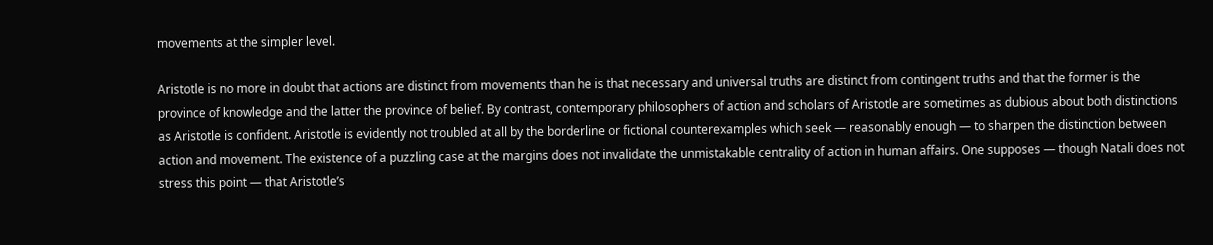movements at the simpler level.

Aristotle is no more in doubt that actions are distinct from movements than he is that necessary and universal truths are distinct from contingent truths and that the former is the province of knowledge and the latter the province of belief. By contrast, contemporary philosophers of action and scholars of Aristotle are sometimes as dubious about both distinctions as Aristotle is confident. Aristotle is evidently not troubled at all by the borderline or fictional counterexamples which seek — reasonably enough — to sharpen the distinction between action and movement. The existence of a puzzling case at the margins does not invalidate the unmistakable centrality of action in human affairs. One supposes — though Natali does not stress this point — that Aristotle’s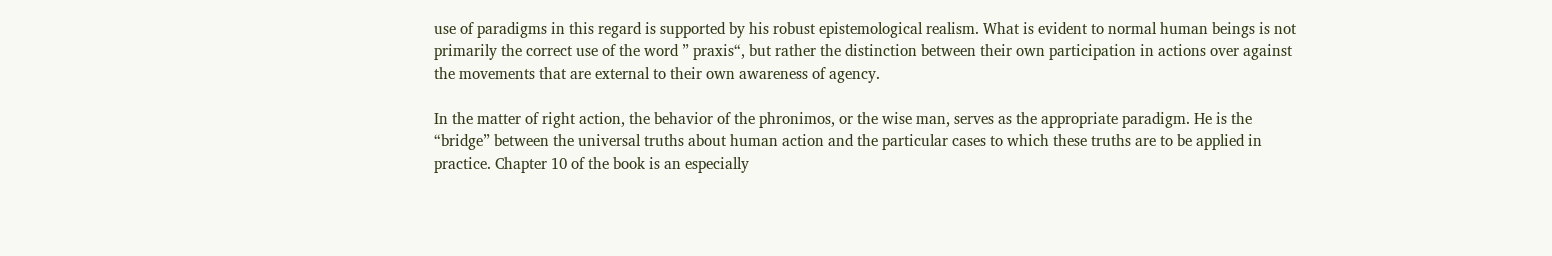use of paradigms in this regard is supported by his robust epistemological realism. What is evident to normal human beings is not primarily the correct use of the word ” praxis“, but rather the distinction between their own participation in actions over against the movements that are external to their own awareness of agency.

In the matter of right action, the behavior of the phronimos, or the wise man, serves as the appropriate paradigm. He is the “bridge” between the universal truths about human action and the particular cases to which these truths are to be applied in practice. Chapter 10 of the book is an especially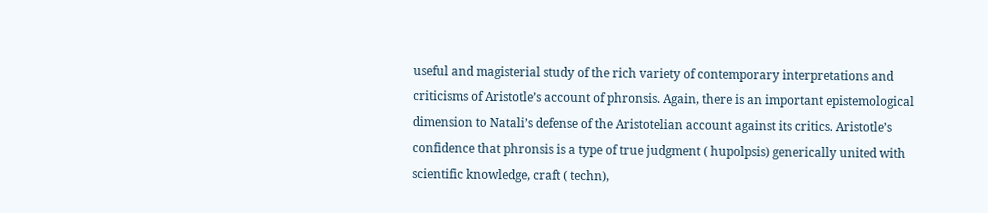useful and magisterial study of the rich variety of contemporary interpretations and criticisms of Aristotle’s account of phronsis. Again, there is an important epistemological dimension to Natali’s defense of the Aristotelian account against its critics. Aristotle’s confidence that phronsis is a type of true judgment ( hupolpsis) generically united with scientific knowledge, craft ( techn),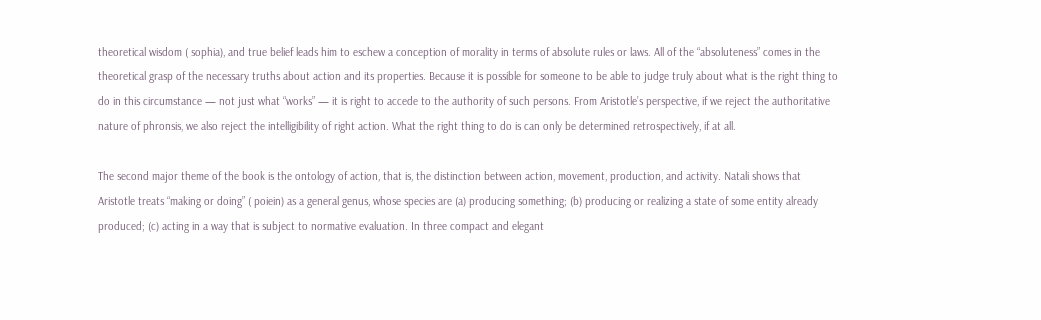theoretical wisdom ( sophia), and true belief leads him to eschew a conception of morality in terms of absolute rules or laws. All of the “absoluteness” comes in the theoretical grasp of the necessary truths about action and its properties. Because it is possible for someone to be able to judge truly about what is the right thing to do in this circumstance — not just what “works” — it is right to accede to the authority of such persons. From Aristotle’s perspective, if we reject the authoritative nature of phronsis, we also reject the intelligibility of right action. What the right thing to do is can only be determined retrospectively, if at all.

The second major theme of the book is the ontology of action, that is, the distinction between action, movement, production, and activity. Natali shows that Aristotle treats “making or doing” ( poiein) as a general genus, whose species are (a) producing something; (b) producing or realizing a state of some entity already produced; (c) acting in a way that is subject to normative evaluation. In three compact and elegant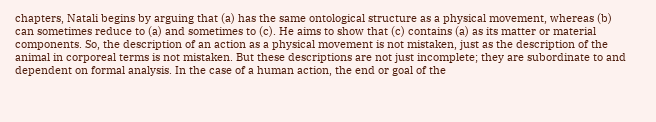chapters, Natali begins by arguing that (a) has the same ontological structure as a physical movement, whereas (b) can sometimes reduce to (a) and sometimes to (c). He aims to show that (c) contains (a) as its matter or material components. So, the description of an action as a physical movement is not mistaken, just as the description of the animal in corporeal terms is not mistaken. But these descriptions are not just incomplete; they are subordinate to and dependent on formal analysis. In the case of a human action, the end or goal of the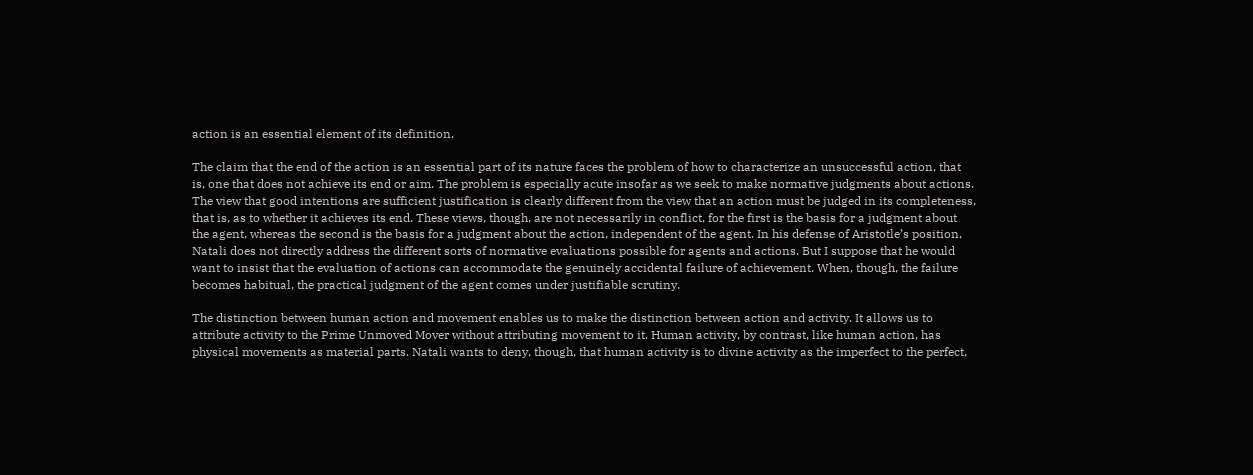action is an essential element of its definition.

The claim that the end of the action is an essential part of its nature faces the problem of how to characterize an unsuccessful action, that is, one that does not achieve its end or aim. The problem is especially acute insofar as we seek to make normative judgments about actions. The view that good intentions are sufficient justification is clearly different from the view that an action must be judged in its completeness, that is, as to whether it achieves its end. These views, though, are not necessarily in conflict, for the first is the basis for a judgment about the agent, whereas the second is the basis for a judgment about the action, independent of the agent. In his defense of Aristotle’s position, Natali does not directly address the different sorts of normative evaluations possible for agents and actions. But I suppose that he would want to insist that the evaluation of actions can accommodate the genuinely accidental failure of achievement. When, though, the failure becomes habitual, the practical judgment of the agent comes under justifiable scrutiny.

The distinction between human action and movement enables us to make the distinction between action and activity. It allows us to attribute activity to the Prime Unmoved Mover without attributing movement to it. Human activity, by contrast, like human action, has physical movements as material parts. Natali wants to deny, though, that human activity is to divine activity as the imperfect to the perfect,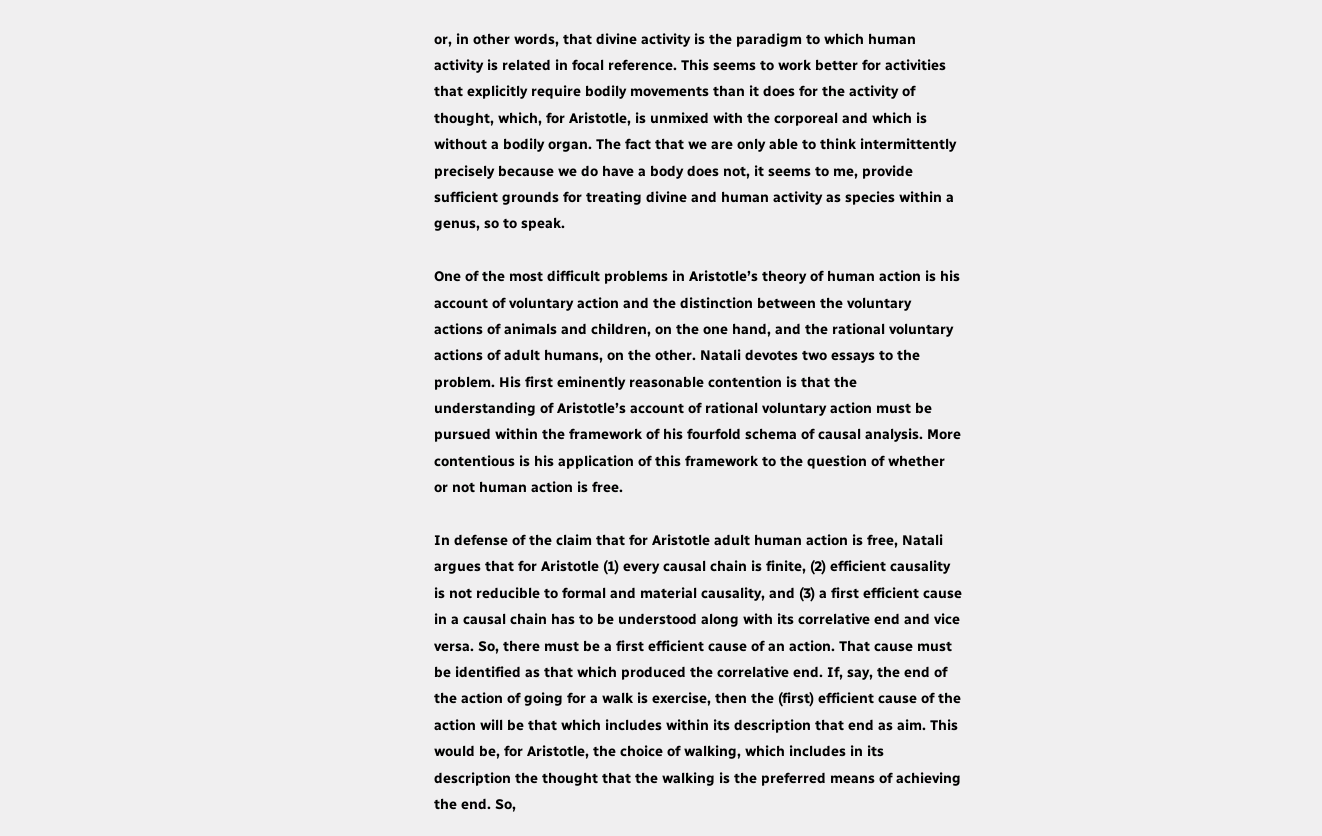or, in other words, that divine activity is the paradigm to which human activity is related in focal reference. This seems to work better for activities that explicitly require bodily movements than it does for the activity of thought, which, for Aristotle, is unmixed with the corporeal and which is without a bodily organ. The fact that we are only able to think intermittently precisely because we do have a body does not, it seems to me, provide sufficient grounds for treating divine and human activity as species within a genus, so to speak.

One of the most difficult problems in Aristotle’s theory of human action is his account of voluntary action and the distinction between the voluntary actions of animals and children, on the one hand, and the rational voluntary actions of adult humans, on the other. Natali devotes two essays to the problem. His first eminently reasonable contention is that the understanding of Aristotle’s account of rational voluntary action must be pursued within the framework of his fourfold schema of causal analysis. More contentious is his application of this framework to the question of whether or not human action is free.

In defense of the claim that for Aristotle adult human action is free, Natali argues that for Aristotle (1) every causal chain is finite, (2) efficient causality is not reducible to formal and material causality, and (3) a first efficient cause in a causal chain has to be understood along with its correlative end and vice versa. So, there must be a first efficient cause of an action. That cause must be identified as that which produced the correlative end. If, say, the end of the action of going for a walk is exercise, then the (first) efficient cause of the action will be that which includes within its description that end as aim. This would be, for Aristotle, the choice of walking, which includes in its description the thought that the walking is the preferred means of achieving the end. So,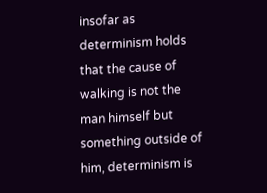insofar as determinism holds that the cause of walking is not the man himself but something outside of him, determinism is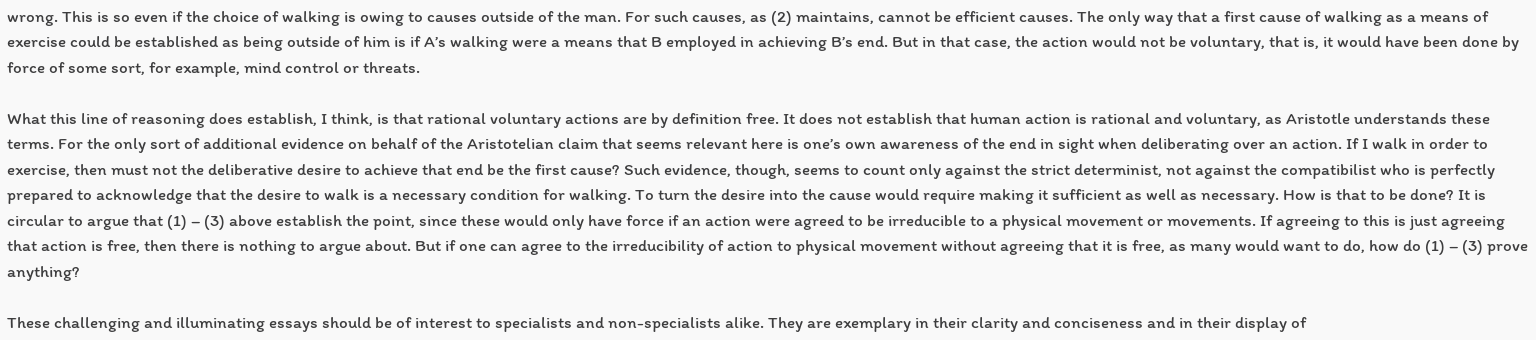wrong. This is so even if the choice of walking is owing to causes outside of the man. For such causes, as (2) maintains, cannot be efficient causes. The only way that a first cause of walking as a means of exercise could be established as being outside of him is if A’s walking were a means that B employed in achieving B’s end. But in that case, the action would not be voluntary, that is, it would have been done by force of some sort, for example, mind control or threats.

What this line of reasoning does establish, I think, is that rational voluntary actions are by definition free. It does not establish that human action is rational and voluntary, as Aristotle understands these terms. For the only sort of additional evidence on behalf of the Aristotelian claim that seems relevant here is one’s own awareness of the end in sight when deliberating over an action. If I walk in order to exercise, then must not the deliberative desire to achieve that end be the first cause? Such evidence, though, seems to count only against the strict determinist, not against the compatibilist who is perfectly prepared to acknowledge that the desire to walk is a necessary condition for walking. To turn the desire into the cause would require making it sufficient as well as necessary. How is that to be done? It is circular to argue that (1) – (3) above establish the point, since these would only have force if an action were agreed to be irreducible to a physical movement or movements. If agreeing to this is just agreeing that action is free, then there is nothing to argue about. But if one can agree to the irreducibility of action to physical movement without agreeing that it is free, as many would want to do, how do (1) – (3) prove anything?

These challenging and illuminating essays should be of interest to specialists and non-specialists alike. They are exemplary in their clarity and conciseness and in their display of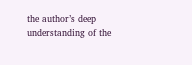the author’s deep understanding of the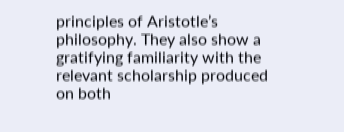principles of Aristotle’s philosophy. They also show a gratifying familiarity with the relevant scholarship produced on both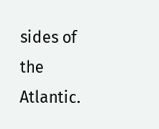sides of the Atlantic.